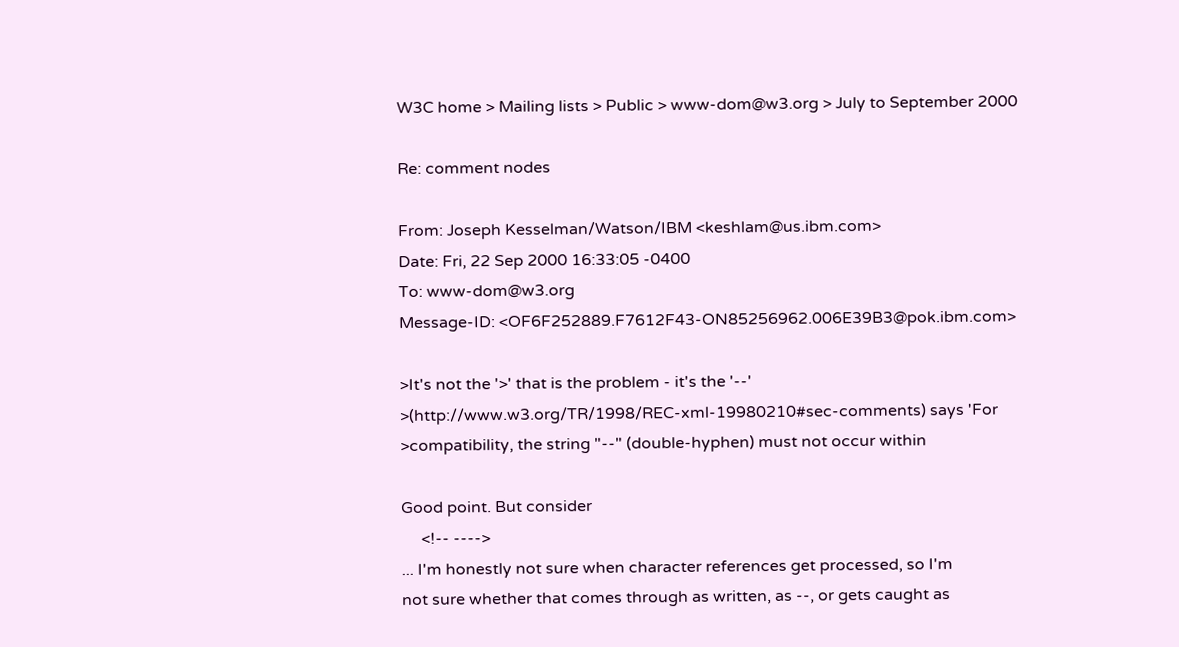W3C home > Mailing lists > Public > www-dom@w3.org > July to September 2000

Re: comment nodes

From: Joseph Kesselman/Watson/IBM <keshlam@us.ibm.com>
Date: Fri, 22 Sep 2000 16:33:05 -0400
To: www-dom@w3.org
Message-ID: <OF6F252889.F7612F43-ON85256962.006E39B3@pok.ibm.com>

>It's not the '>' that is the problem - it's the '--'
>(http://www.w3.org/TR/1998/REC-xml-19980210#sec-comments) says 'For
>compatibility, the string "--" (double-hyphen) must not occur within

Good point. But consider
     <!-- ---->
... I'm honestly not sure when character references get processed, so I'm
not sure whether that comes through as written, as --, or gets caught as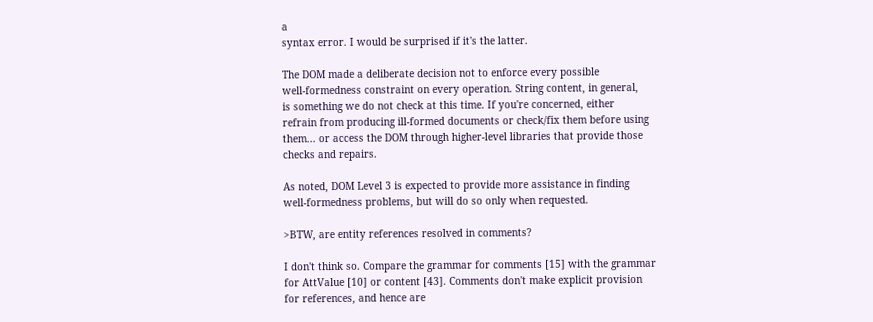a
syntax error. I would be surprised if it's the latter.

The DOM made a deliberate decision not to enforce every possible
well-formedness constraint on every operation. String content, in general,
is something we do not check at this time. If you're concerned, either
refrain from producing ill-formed documents or check/fix them before using
them... or access the DOM through higher-level libraries that provide those
checks and repairs.

As noted, DOM Level 3 is expected to provide more assistance in finding
well-formedness problems, but will do so only when requested.

>BTW, are entity references resolved in comments?

I don't think so. Compare the grammar for comments [15] with the grammar
for AttValue [10] or content [43]. Comments don't make explicit provision
for references, and hence are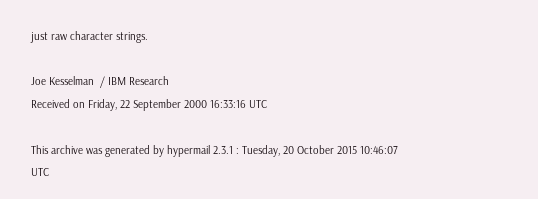just raw character strings.

Joe Kesselman  / IBM Research
Received on Friday, 22 September 2000 16:33:16 UTC

This archive was generated by hypermail 2.3.1 : Tuesday, 20 October 2015 10:46:07 UTC